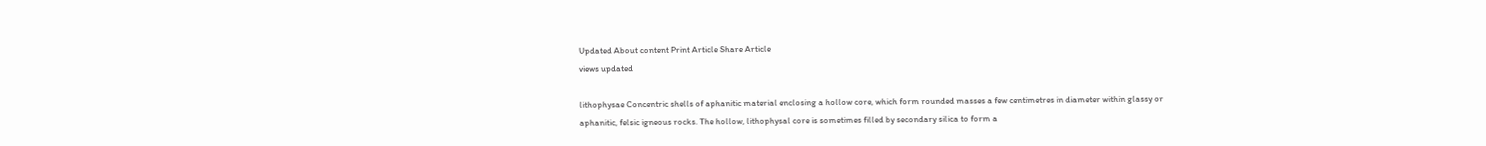Updated About content Print Article Share Article
views updated

lithophysae Concentric shells of aphanitic material enclosing a hollow core, which form rounded masses a few centimetres in diameter within glassy or aphanitic, felsic igneous rocks. The hollow, lithophysal core is sometimes filled by secondary silica to form a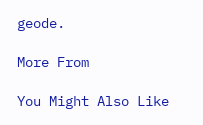geode.

More From

You Might Also Like